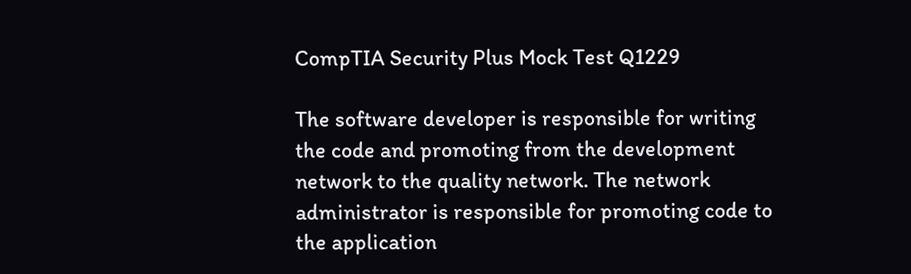CompTIA Security Plus Mock Test Q1229

The software developer is responsible for writing the code and promoting from the development network to the quality network. The network administrator is responsible for promoting code to the application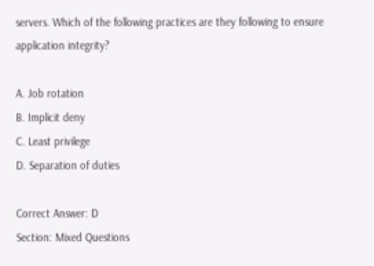servers. Which of the following practices are they following to ensure application integrity?

A. Job rotation
B. Implicit deny
C. Least privilege
D. Separation of duties

Correct Answer: D
Section: Mixed Questions